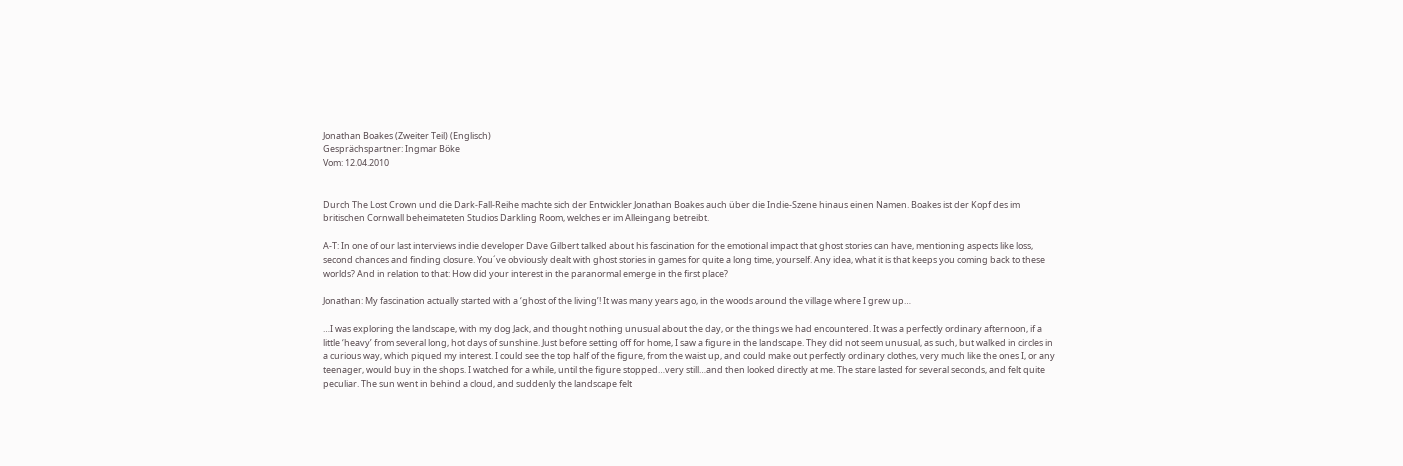Jonathan Boakes (Zweiter Teil) (Englisch)
Gesprächspartner: Ingmar Böke
Vom: 12.04.2010


Durch The Lost Crown und die Dark-Fall-Reihe machte sich der Entwickler Jonathan Boakes auch über die Indie-Szene hinaus einen Namen. Boakes ist der Kopf des im britischen Cornwall beheimateten Studios Darkling Room, welches er im Alleingang betreibt.

A-T: In one of our last interviews indie developer Dave Gilbert talked about his fascination for the emotional impact that ghost stories can have, mentioning aspects like loss, second chances and finding closure. You´ve obviously dealt with ghost stories in games for quite a long time, yourself. Any idea, what it is that keeps you coming back to these worlds? And in relation to that: How did your interest in the paranormal emerge in the first place?

Jonathan: My fascination actually started with a ‘ghost of the living’! It was many years ago, in the woods around the village where I grew up…

…I was exploring the landscape, with my dog Jack, and thought nothing unusual about the day, or the things we had encountered. It was a perfectly ordinary afternoon, if a little ‘heavy’ from several long, hot days of sunshine. Just before setting off for home, I saw a figure in the landscape. They did not seem unusual, as such, but walked in circles in a curious way, which piqued my interest. I could see the top half of the figure, from the waist up, and could make out perfectly ordinary clothes, very much like the ones I, or any teenager, would buy in the shops. I watched for a while, until the figure stopped…very still…and then looked directly at me. The stare lasted for several seconds, and felt quite peculiar. The sun went in behind a cloud, and suddenly the landscape felt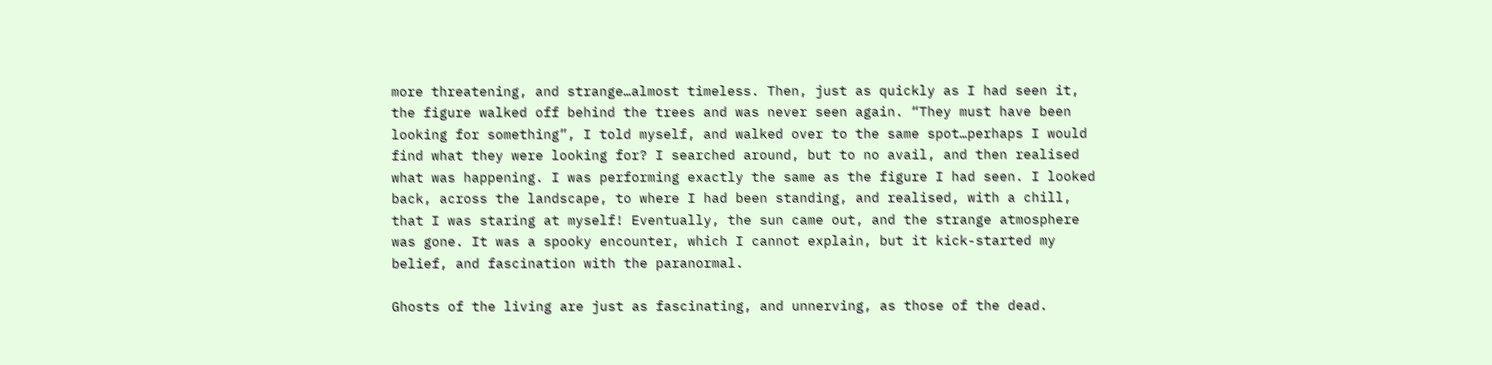more threatening, and strange…almost timeless. Then, just as quickly as I had seen it, the figure walked off behind the trees and was never seen again. “They must have been looking for something”, I told myself, and walked over to the same spot…perhaps I would find what they were looking for? I searched around, but to no avail, and then realised what was happening. I was performing exactly the same as the figure I had seen. I looked back, across the landscape, to where I had been standing, and realised, with a chill, that I was staring at myself! Eventually, the sun came out, and the strange atmosphere was gone. It was a spooky encounter, which I cannot explain, but it kick-started my belief, and fascination with the paranormal.

Ghosts of the living are just as fascinating, and unnerving, as those of the dead.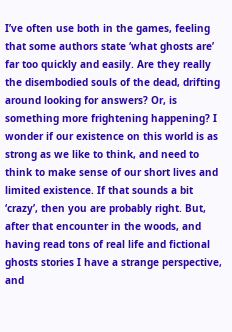I’ve often use both in the games, feeling that some authors state ‘what ghosts are’ far too quickly and easily. Are they really the disembodied souls of the dead, drifting around looking for answers? Or, is something more frightening happening? I wonder if our existence on this world is as strong as we like to think, and need to think to make sense of our short lives and limited existence. If that sounds a bit ‘crazy’, then you are probably right. But, after that encounter in the woods, and having read tons of real life and fictional ghosts stories I have a strange perspective, and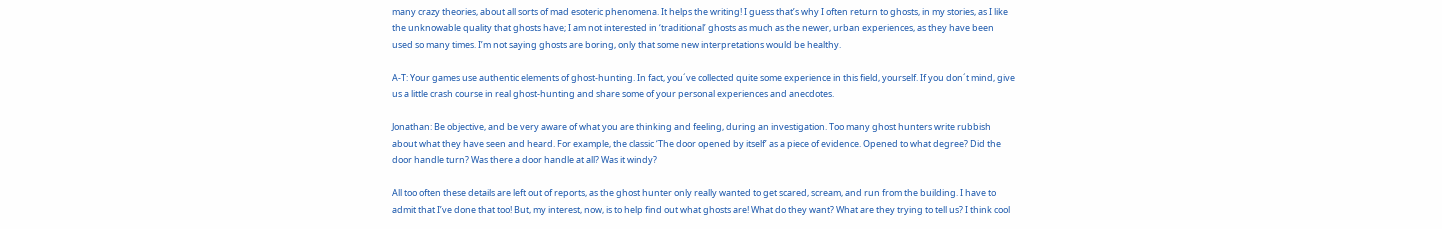many crazy theories, about all sorts of mad esoteric phenomena. It helps the writing! I guess that’s why I often return to ghosts, in my stories, as I like the unknowable quality that ghosts have; I am not interested in ‘traditional’ ghosts as much as the newer, urban experiences, as they have been used so many times. I’m not saying ghosts are boring, only that some new interpretations would be healthy.

A-T: Your games use authentic elements of ghost-hunting. In fact, you´ve collected quite some experience in this field, yourself. If you don´t mind, give us a little crash course in real ghost-hunting and share some of your personal experiences and anecdotes.

Jonathan: Be objective, and be very aware of what you are thinking and feeling, during an investigation. Too many ghost hunters write rubbish about what they have seen and heard. For example, the classic ‘The door opened by itself’ as a piece of evidence. Opened to what degree? Did the door handle turn? Was there a door handle at all? Was it windy?

All too often these details are left out of reports, as the ghost hunter only really wanted to get scared, scream, and run from the building. I have to admit that I’ve done that too! But, my interest, now, is to help find out what ghosts are! What do they want? What are they trying to tell us? I think cool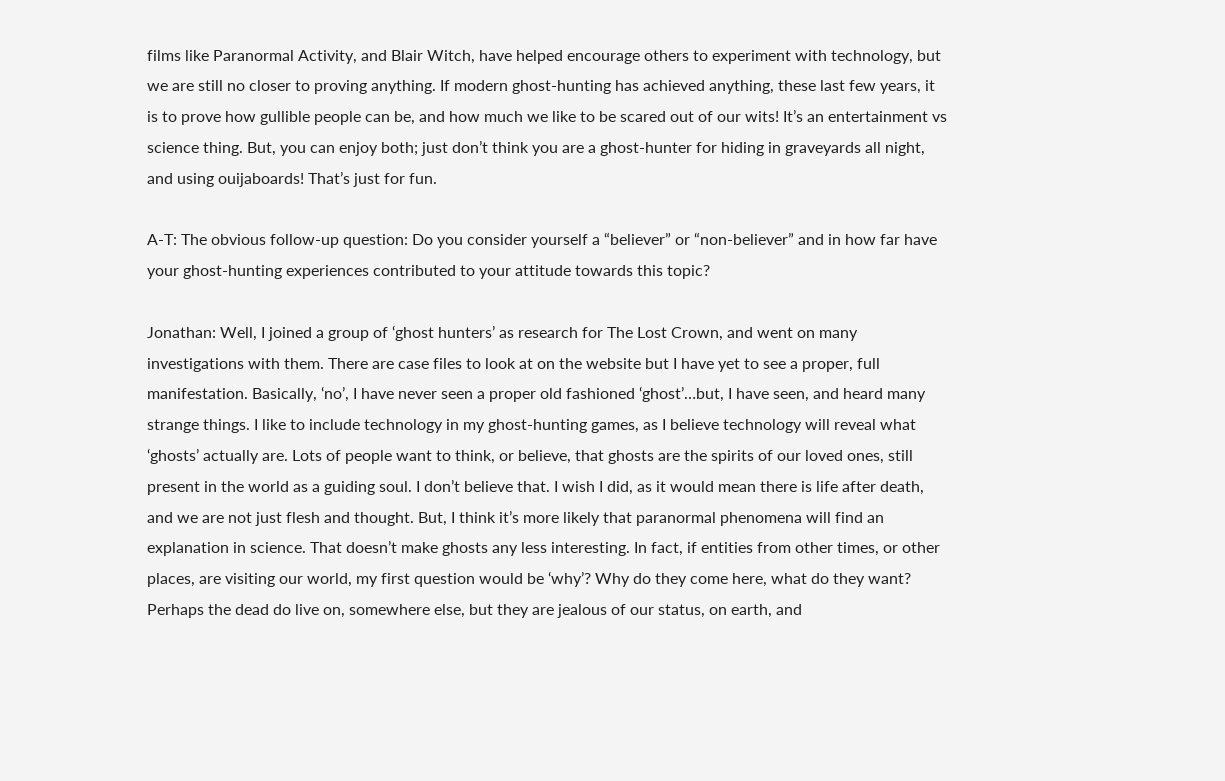films like Paranormal Activity, and Blair Witch, have helped encourage others to experiment with technology, but we are still no closer to proving anything. If modern ghost-hunting has achieved anything, these last few years, it is to prove how gullible people can be, and how much we like to be scared out of our wits! It’s an entertainment vs science thing. But, you can enjoy both; just don’t think you are a ghost-hunter for hiding in graveyards all night, and using ouijaboards! That’s just for fun.

A-T: The obvious follow-up question: Do you consider yourself a “believer” or “non-believer” and in how far have your ghost-hunting experiences contributed to your attitude towards this topic?

Jonathan: Well, I joined a group of ‘ghost hunters’ as research for The Lost Crown, and went on many investigations with them. There are case files to look at on the website but I have yet to see a proper, full manifestation. Basically, ‘no’, I have never seen a proper old fashioned ‘ghost’…but, I have seen, and heard many strange things. I like to include technology in my ghost-hunting games, as I believe technology will reveal what ‘ghosts’ actually are. Lots of people want to think, or believe, that ghosts are the spirits of our loved ones, still present in the world as a guiding soul. I don’t believe that. I wish I did, as it would mean there is life after death, and we are not just flesh and thought. But, I think it’s more likely that paranormal phenomena will find an explanation in science. That doesn’t make ghosts any less interesting. In fact, if entities from other times, or other places, are visiting our world, my first question would be ‘why’? Why do they come here, what do they want? Perhaps the dead do live on, somewhere else, but they are jealous of our status, on earth, and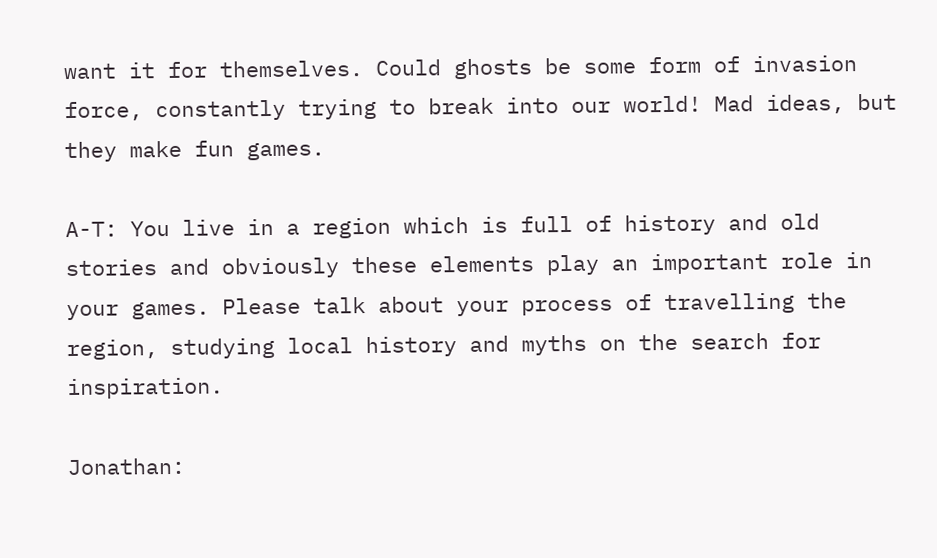want it for themselves. Could ghosts be some form of invasion force, constantly trying to break into our world! Mad ideas, but they make fun games.

A-T: You live in a region which is full of history and old stories and obviously these elements play an important role in your games. Please talk about your process of travelling the region, studying local history and myths on the search for inspiration.

Jonathan: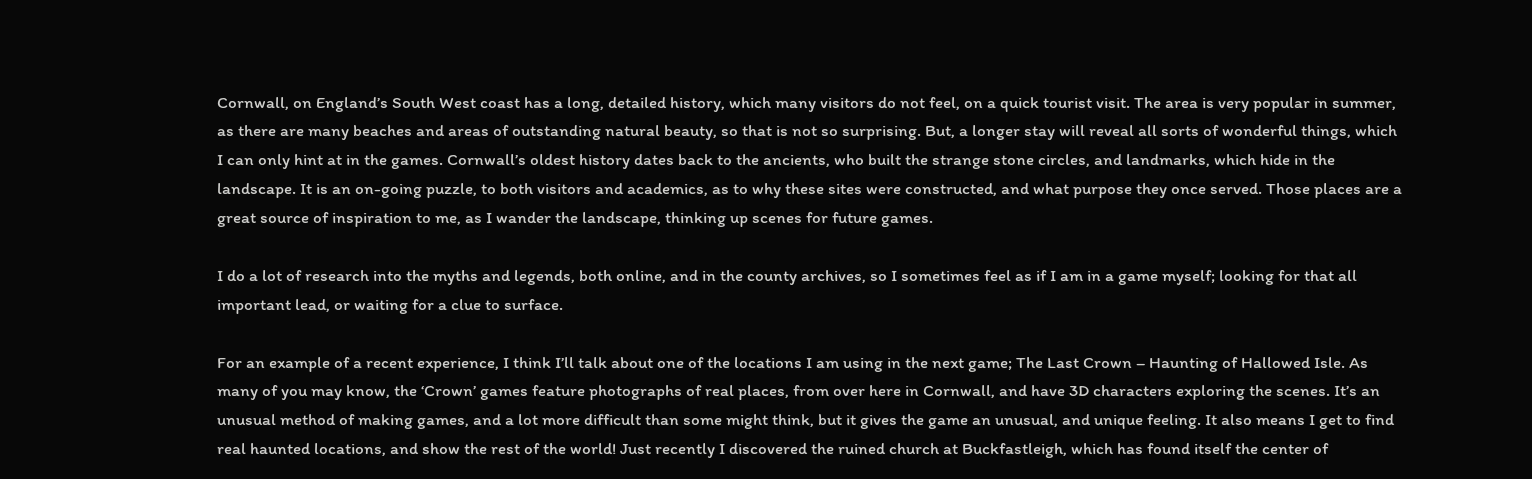Cornwall, on England’s South West coast has a long, detailed history, which many visitors do not feel, on a quick tourist visit. The area is very popular in summer, as there are many beaches and areas of outstanding natural beauty, so that is not so surprising. But, a longer stay will reveal all sorts of wonderful things, which I can only hint at in the games. Cornwall’s oldest history dates back to the ancients, who built the strange stone circles, and landmarks, which hide in the landscape. It is an on-going puzzle, to both visitors and academics, as to why these sites were constructed, and what purpose they once served. Those places are a great source of inspiration to me, as I wander the landscape, thinking up scenes for future games.

I do a lot of research into the myths and legends, both online, and in the county archives, so I sometimes feel as if I am in a game myself; looking for that all important lead, or waiting for a clue to surface.

For an example of a recent experience, I think I’ll talk about one of the locations I am using in the next game; The Last Crown – Haunting of Hallowed Isle. As many of you may know, the ‘Crown’ games feature photographs of real places, from over here in Cornwall, and have 3D characters exploring the scenes. It’s an unusual method of making games, and a lot more difficult than some might think, but it gives the game an unusual, and unique feeling. It also means I get to find real haunted locations, and show the rest of the world! Just recently I discovered the ruined church at Buckfastleigh, which has found itself the center of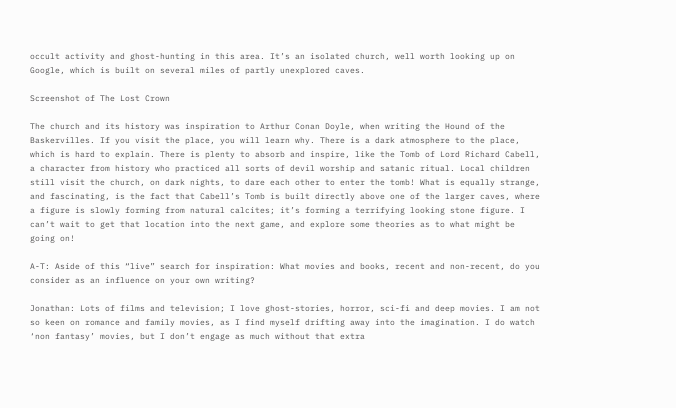occult activity and ghost-hunting in this area. It’s an isolated church, well worth looking up on Google, which is built on several miles of partly unexplored caves.

Screenshot of The Lost Crown

The church and its history was inspiration to Arthur Conan Doyle, when writing the Hound of the Baskervilles. If you visit the place, you will learn why. There is a dark atmosphere to the place, which is hard to explain. There is plenty to absorb and inspire, like the Tomb of Lord Richard Cabell, a character from history who practiced all sorts of devil worship and satanic ritual. Local children still visit the church, on dark nights, to dare each other to enter the tomb! What is equally strange, and fascinating, is the fact that Cabell’s Tomb is built directly above one of the larger caves, where a figure is slowly forming from natural calcites; it’s forming a terrifying looking stone figure. I can’t wait to get that location into the next game, and explore some theories as to what might be going on!

A-T: Aside of this “live” search for inspiration: What movies and books, recent and non-recent, do you consider as an influence on your own writing?

Jonathan: Lots of films and television; I love ghost-stories, horror, sci-fi and deep movies. I am not so keen on romance and family movies, as I find myself drifting away into the imagination. I do watch ‘non fantasy’ movies, but I don’t engage as much without that extra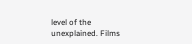level of the unexplained. Films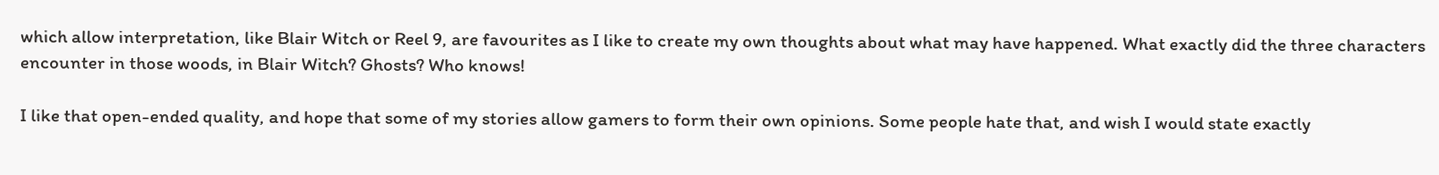which allow interpretation, like Blair Witch or Reel 9, are favourites as I like to create my own thoughts about what may have happened. What exactly did the three characters encounter in those woods, in Blair Witch? Ghosts? Who knows!

I like that open-ended quality, and hope that some of my stories allow gamers to form their own opinions. Some people hate that, and wish I would state exactly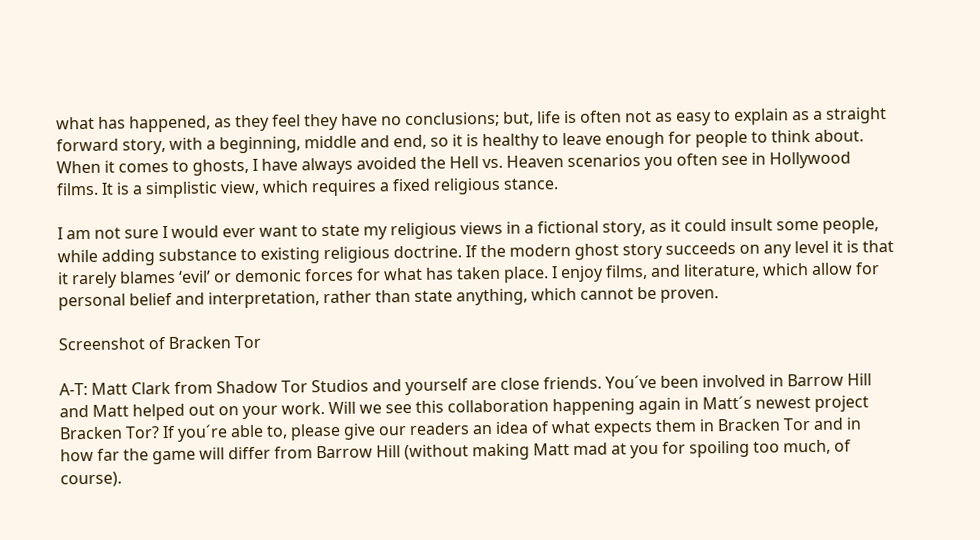what has happened, as they feel they have no conclusions; but, life is often not as easy to explain as a straight forward story, with a beginning, middle and end, so it is healthy to leave enough for people to think about. When it comes to ghosts, I have always avoided the Hell vs. Heaven scenarios you often see in Hollywood films. It is a simplistic view, which requires a fixed religious stance.

I am not sure I would ever want to state my religious views in a fictional story, as it could insult some people, while adding substance to existing religious doctrine. If the modern ghost story succeeds on any level it is that it rarely blames ‘evil’ or demonic forces for what has taken place. I enjoy films, and literature, which allow for personal belief and interpretation, rather than state anything, which cannot be proven.

Screenshot of Bracken Tor

A-T: Matt Clark from Shadow Tor Studios and yourself are close friends. You´ve been involved in Barrow Hill and Matt helped out on your work. Will we see this collaboration happening again in Matt´s newest project Bracken Tor? If you´re able to, please give our readers an idea of what expects them in Bracken Tor and in how far the game will differ from Barrow Hill (without making Matt mad at you for spoiling too much, of course).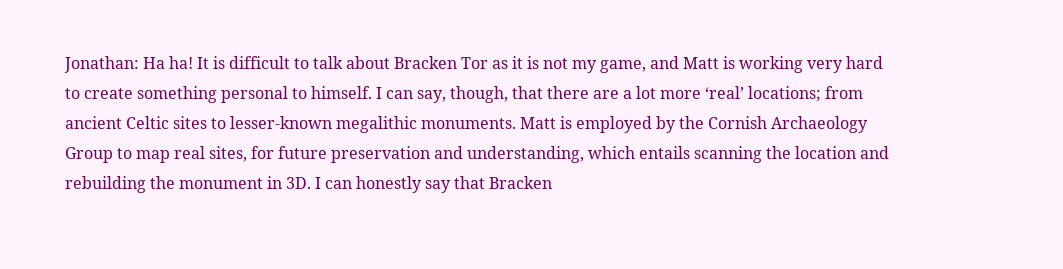Jonathan: Ha ha! It is difficult to talk about Bracken Tor as it is not my game, and Matt is working very hard to create something personal to himself. I can say, though, that there are a lot more ‘real’ locations; from ancient Celtic sites to lesser-known megalithic monuments. Matt is employed by the Cornish Archaeology Group to map real sites, for future preservation and understanding, which entails scanning the location and rebuilding the monument in 3D. I can honestly say that Bracken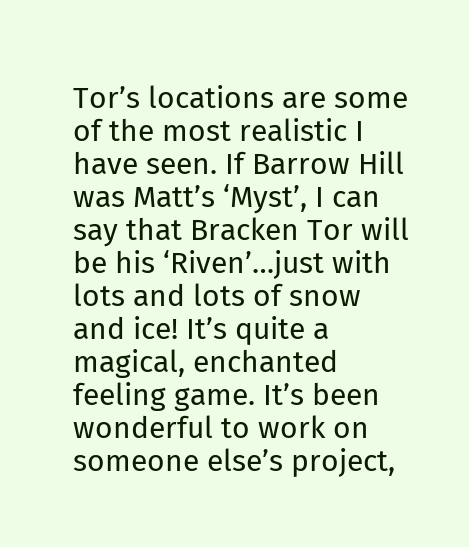Tor’s locations are some of the most realistic I have seen. If Barrow Hill was Matt’s ‘Myst’, I can say that Bracken Tor will be his ‘Riven’…just with lots and lots of snow and ice! It’s quite a magical, enchanted feeling game. It’s been wonderful to work on someone else’s project,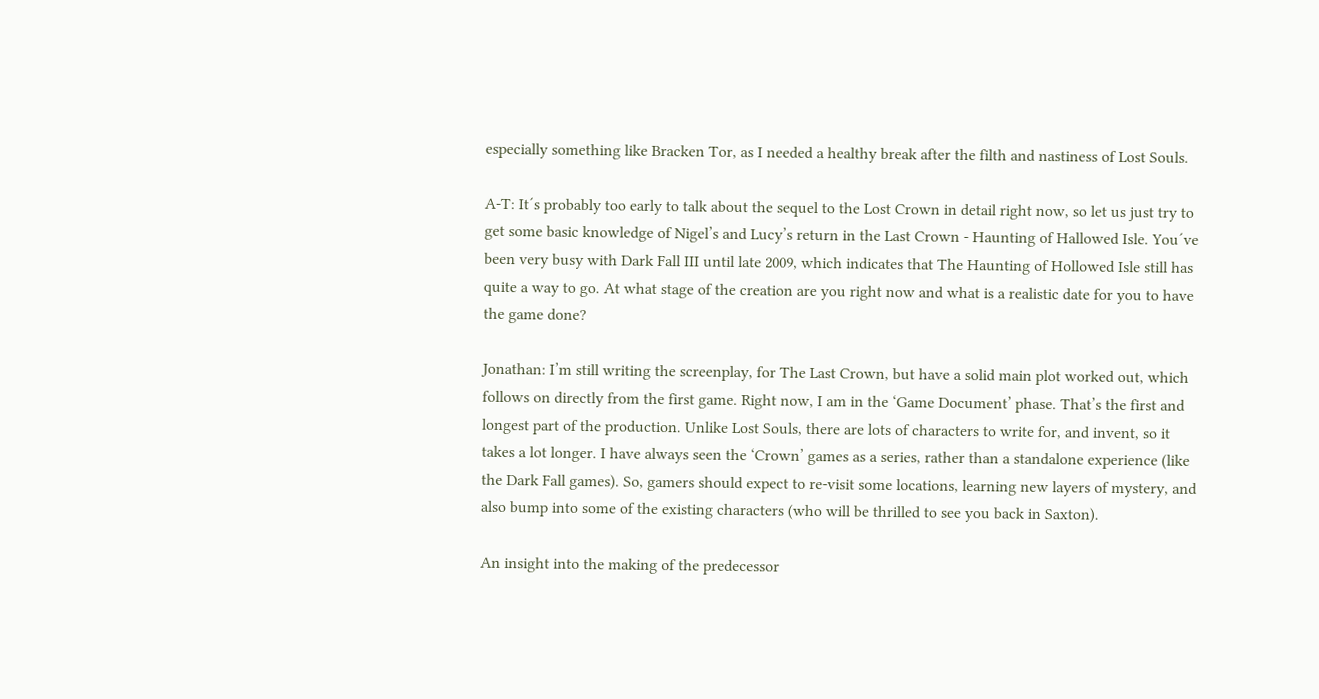especially something like Bracken Tor, as I needed a healthy break after the filth and nastiness of Lost Souls.

A-T: It´s probably too early to talk about the sequel to the Lost Crown in detail right now, so let us just try to get some basic knowledge of Nigel’s and Lucy’s return in the Last Crown - Haunting of Hallowed Isle. You´ve been very busy with Dark Fall III until late 2009, which indicates that The Haunting of Hollowed Isle still has quite a way to go. At what stage of the creation are you right now and what is a realistic date for you to have the game done?

Jonathan: I’m still writing the screenplay, for The Last Crown, but have a solid main plot worked out, which follows on directly from the first game. Right now, I am in the ‘Game Document’ phase. That’s the first and longest part of the production. Unlike Lost Souls, there are lots of characters to write for, and invent, so it takes a lot longer. I have always seen the ‘Crown’ games as a series, rather than a standalone experience (like the Dark Fall games). So, gamers should expect to re-visit some locations, learning new layers of mystery, and also bump into some of the existing characters (who will be thrilled to see you back in Saxton).

An insight into the making of the predecessor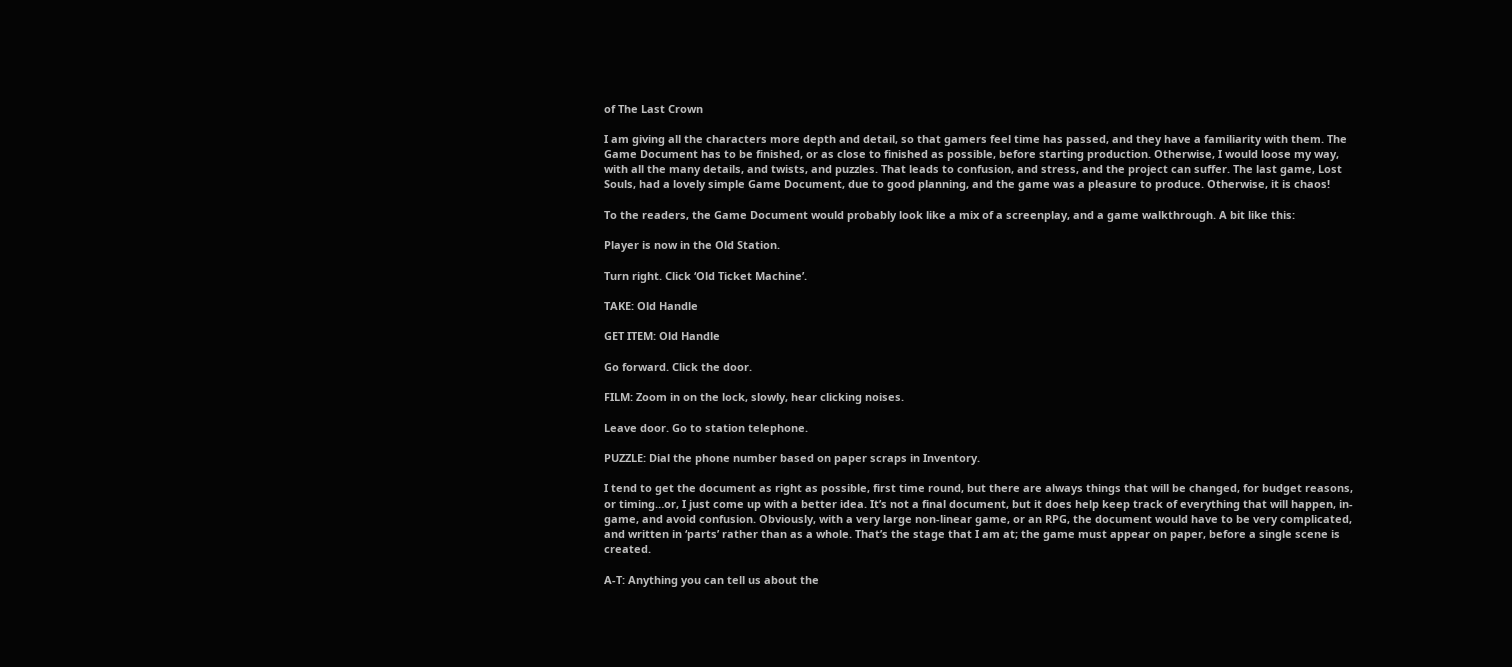of The Last Crown

I am giving all the characters more depth and detail, so that gamers feel time has passed, and they have a familiarity with them. The Game Document has to be finished, or as close to finished as possible, before starting production. Otherwise, I would loose my way, with all the many details, and twists, and puzzles. That leads to confusion, and stress, and the project can suffer. The last game, Lost Souls, had a lovely simple Game Document, due to good planning, and the game was a pleasure to produce. Otherwise, it is chaos!

To the readers, the Game Document would probably look like a mix of a screenplay, and a game walkthrough. A bit like this:

Player is now in the Old Station.

Turn right. Click ‘Old Ticket Machine’.

TAKE: Old Handle

GET ITEM: Old Handle

Go forward. Click the door.

FILM: Zoom in on the lock, slowly, hear clicking noises.

Leave door. Go to station telephone.

PUZZLE: Dial the phone number based on paper scraps in Inventory.

I tend to get the document as right as possible, first time round, but there are always things that will be changed, for budget reasons, or timing…or, I just come up with a better idea. It’s not a final document, but it does help keep track of everything that will happen, in-game, and avoid confusion. Obviously, with a very large non-linear game, or an RPG, the document would have to be very complicated, and written in ‘parts’ rather than as a whole. That’s the stage that I am at; the game must appear on paper, before a single scene is created.

A-T: Anything you can tell us about the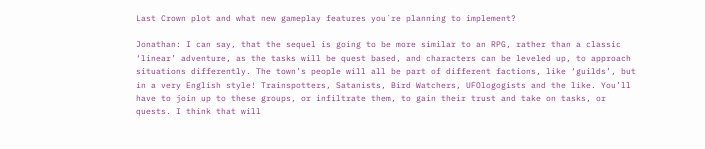Last Crown plot and what new gameplay features you´re planning to implement?

Jonathan: I can say, that the sequel is going to be more similar to an RPG, rather than a classic ‘linear’ adventure, as the tasks will be quest based, and characters can be leveled up, to approach situations differently. The town’s people will all be part of different factions, like ‘guilds’, but in a very English style! Trainspotters, Satanists, Bird Watchers, UFOlogogists and the like. You’ll have to join up to these groups, or infiltrate them, to gain their trust and take on tasks, or quests. I think that will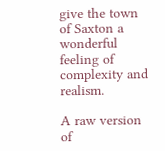give the town of Saxton a wonderful feeling of complexity and realism.

A raw version of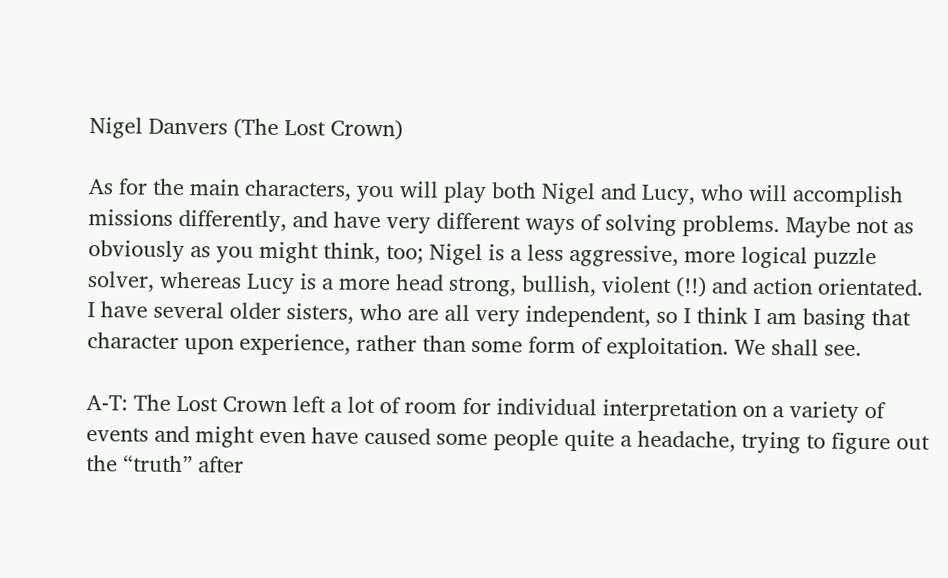Nigel Danvers (The Lost Crown)

As for the main characters, you will play both Nigel and Lucy, who will accomplish missions differently, and have very different ways of solving problems. Maybe not as obviously as you might think, too; Nigel is a less aggressive, more logical puzzle solver, whereas Lucy is a more head strong, bullish, violent (!!) and action orientated. I have several older sisters, who are all very independent, so I think I am basing that character upon experience, rather than some form of exploitation. We shall see.

A-T: The Lost Crown left a lot of room for individual interpretation on a variety of events and might even have caused some people quite a headache, trying to figure out the “truth” after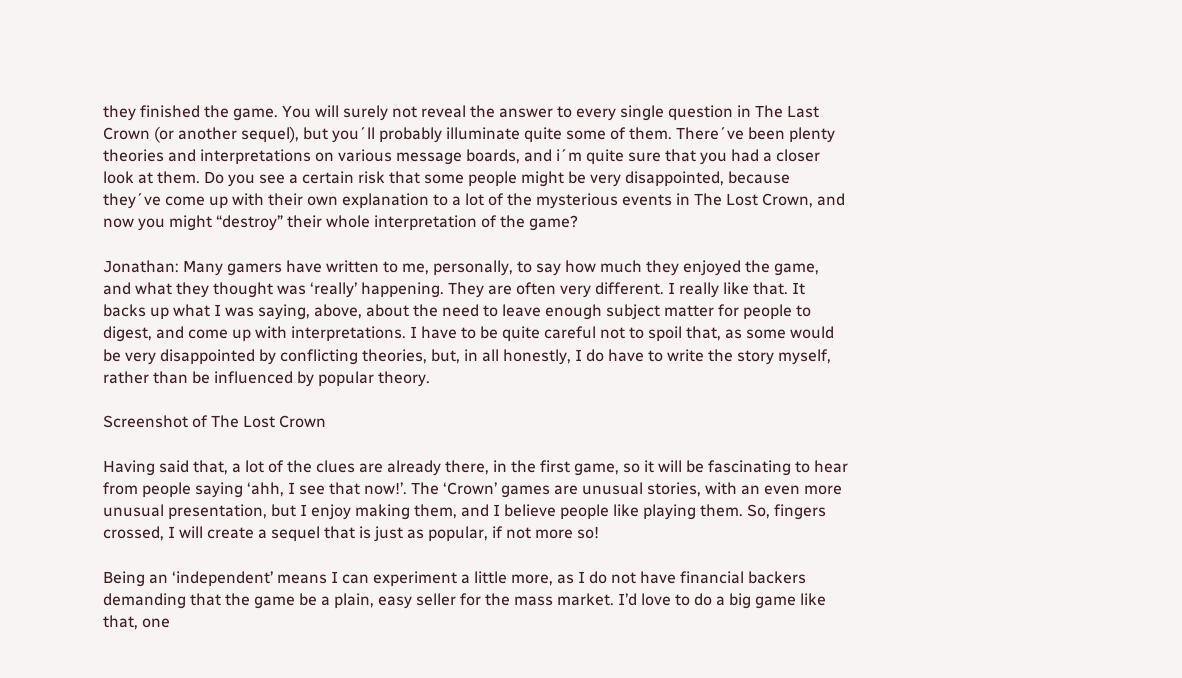they finished the game. You will surely not reveal the answer to every single question in The Last Crown (or another sequel), but you´ll probably illuminate quite some of them. There´ve been plenty theories and interpretations on various message boards, and i´m quite sure that you had a closer look at them. Do you see a certain risk that some people might be very disappointed, because they´ve come up with their own explanation to a lot of the mysterious events in The Lost Crown, and now you might “destroy” their whole interpretation of the game?

Jonathan: Many gamers have written to me, personally, to say how much they enjoyed the game, and what they thought was ‘really’ happening. They are often very different. I really like that. It backs up what I was saying, above, about the need to leave enough subject matter for people to digest, and come up with interpretations. I have to be quite careful not to spoil that, as some would be very disappointed by conflicting theories, but, in all honestly, I do have to write the story myself, rather than be influenced by popular theory.

Screenshot of The Lost Crown

Having said that, a lot of the clues are already there, in the first game, so it will be fascinating to hear from people saying ‘ahh, I see that now!’. The ‘Crown’ games are unusual stories, with an even more unusual presentation, but I enjoy making them, and I believe people like playing them. So, fingers crossed, I will create a sequel that is just as popular, if not more so!

Being an ‘independent’ means I can experiment a little more, as I do not have financial backers demanding that the game be a plain, easy seller for the mass market. I’d love to do a big game like that, one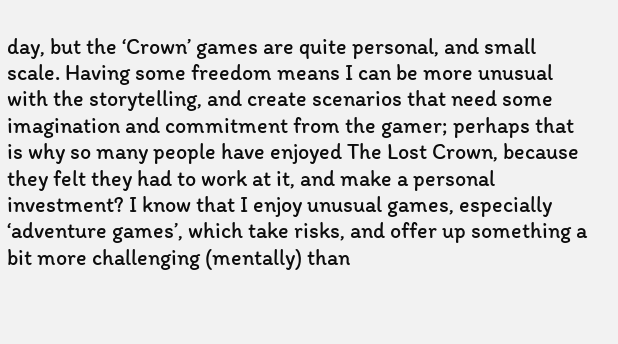day, but the ‘Crown’ games are quite personal, and small scale. Having some freedom means I can be more unusual with the storytelling, and create scenarios that need some imagination and commitment from the gamer; perhaps that is why so many people have enjoyed The Lost Crown, because they felt they had to work at it, and make a personal investment? I know that I enjoy unusual games, especially ‘adventure games’, which take risks, and offer up something a bit more challenging (mentally) than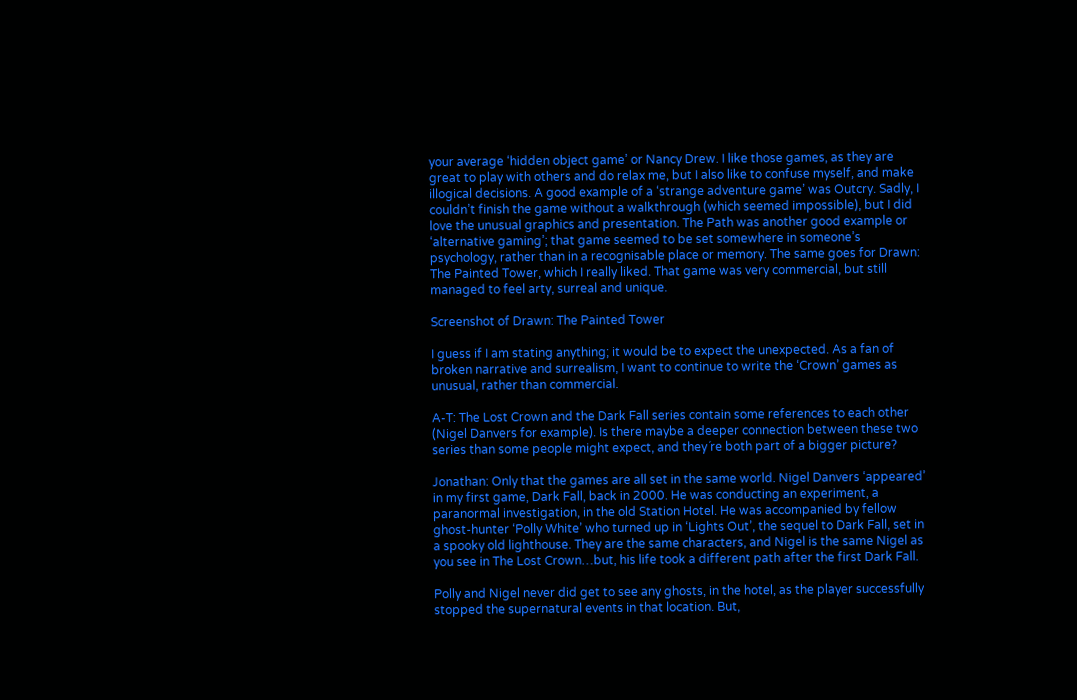your average ‘hidden object game’ or Nancy Drew. I like those games, as they are great to play with others and do relax me, but I also like to confuse myself, and make illogical decisions. A good example of a ‘strange adventure game’ was Outcry. Sadly, I couldn’t finish the game without a walkthrough (which seemed impossible), but I did love the unusual graphics and presentation. The Path was another good example or ‘alternative gaming’; that game seemed to be set somewhere in someone’s psychology, rather than in a recognisable place or memory. The same goes for Drawn: The Painted Tower, which I really liked. That game was very commercial, but still managed to feel arty, surreal and unique.

Screenshot of Drawn: The Painted Tower

I guess if I am stating anything; it would be to expect the unexpected. As a fan of broken narrative and surrealism, I want to continue to write the ‘Crown’ games as unusual, rather than commercial.

A-T: The Lost Crown and the Dark Fall series contain some references to each other (Nigel Danvers for example). Is there maybe a deeper connection between these two series than some people might expect, and they´re both part of a bigger picture?

Jonathan: Only that the games are all set in the same world. Nigel Danvers ‘appeared’ in my first game, Dark Fall, back in 2000. He was conducting an experiment, a paranormal investigation, in the old Station Hotel. He was accompanied by fellow ghost-hunter ‘Polly White’ who turned up in ‘Lights Out’, the sequel to Dark Fall, set in a spooky old lighthouse. They are the same characters, and Nigel is the same Nigel as you see in The Lost Crown…but, his life took a different path after the first Dark Fall.

Polly and Nigel never did get to see any ghosts, in the hotel, as the player successfully stopped the supernatural events in that location. But,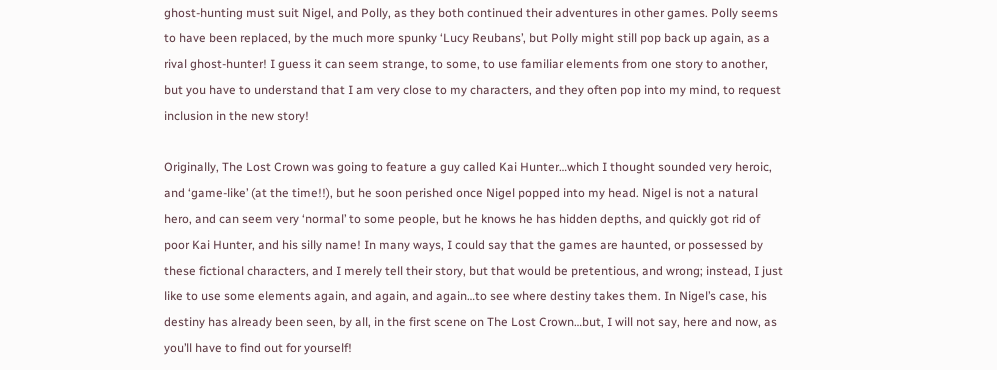ghost-hunting must suit Nigel, and Polly, as they both continued their adventures in other games. Polly seems to have been replaced, by the much more spunky ‘Lucy Reubans’, but Polly might still pop back up again, as a rival ghost-hunter! I guess it can seem strange, to some, to use familiar elements from one story to another, but you have to understand that I am very close to my characters, and they often pop into my mind, to request inclusion in the new story!

Originally, The Lost Crown was going to feature a guy called Kai Hunter…which I thought sounded very heroic, and ‘game-like’ (at the time!!), but he soon perished once Nigel popped into my head. Nigel is not a natural hero, and can seem very ‘normal’ to some people, but he knows he has hidden depths, and quickly got rid of poor Kai Hunter, and his silly name! In many ways, I could say that the games are haunted, or possessed by these fictional characters, and I merely tell their story, but that would be pretentious, and wrong; instead, I just like to use some elements again, and again, and again…to see where destiny takes them. In Nigel’s case, his destiny has already been seen, by all, in the first scene on The Lost Crown…but, I will not say, here and now, as you’ll have to find out for yourself!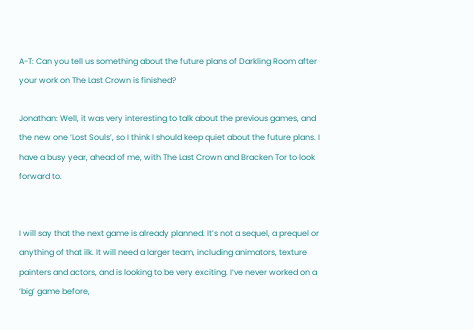A-T: Can you tell us something about the future plans of Darkling Room after your work on The Last Crown is finished?

Jonathan: Well, it was very interesting to talk about the previous games, and the new one ‘Lost Souls’, so I think I should keep quiet about the future plans. I have a busy year, ahead of me, with The Last Crown and Bracken Tor to look forward to.


I will say that the next game is already planned. It’s not a sequel, a prequel or anything of that ilk. It will need a larger team, including animators, texture painters and actors, and is looking to be very exciting. I’ve never worked on a ‘big’ game before,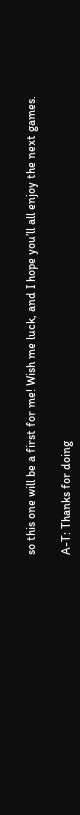so this one will be a first for me! Wish me luck, and I hope you’ll all enjoy the next games.

A-T: Thanks for doing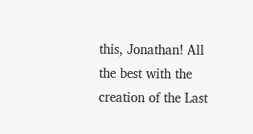this, Jonathan! All the best with the creation of the Last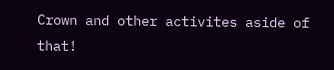Crown and other activites aside of that!